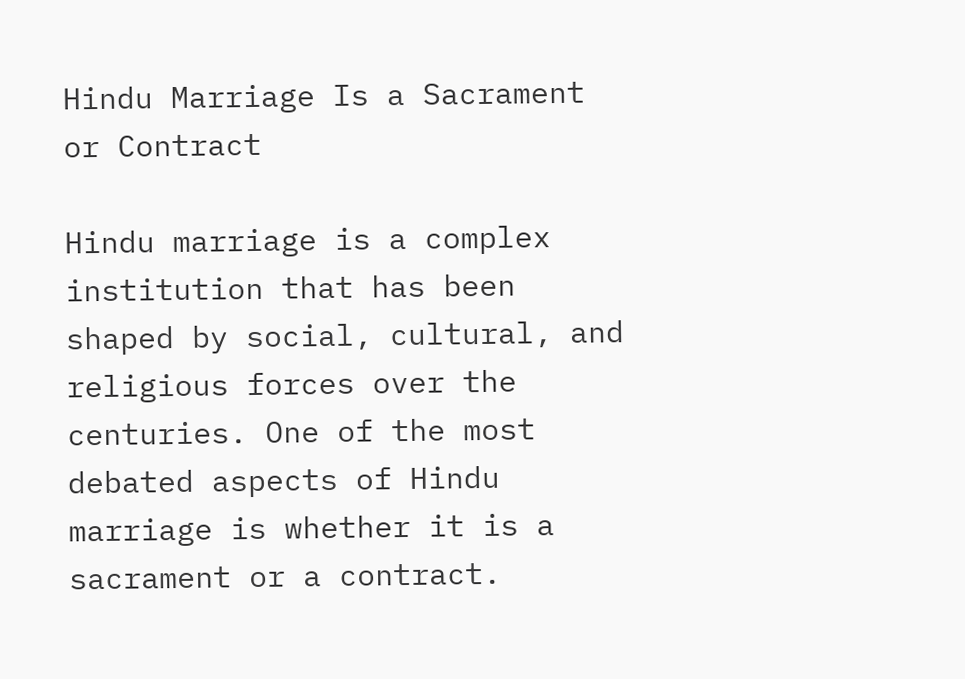Hindu Marriage Is a Sacrament or Contract

Hindu marriage is a complex institution that has been shaped by social, cultural, and religious forces over the centuries. One of the most debated aspects of Hindu marriage is whether it is a sacrament or a contract.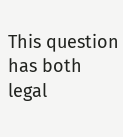This question has both legal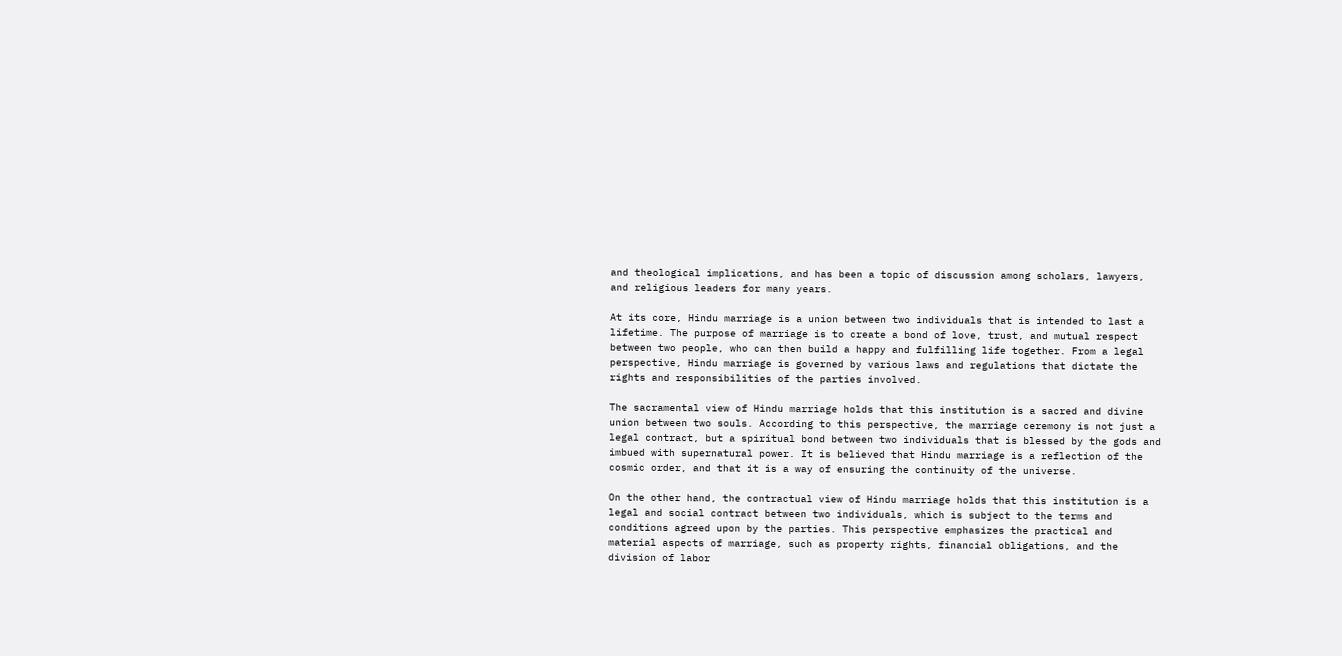and theological implications, and has been a topic of discussion among scholars, lawyers, and religious leaders for many years.

At its core, Hindu marriage is a union between two individuals that is intended to last a lifetime. The purpose of marriage is to create a bond of love, trust, and mutual respect between two people, who can then build a happy and fulfilling life together. From a legal perspective, Hindu marriage is governed by various laws and regulations that dictate the rights and responsibilities of the parties involved.

The sacramental view of Hindu marriage holds that this institution is a sacred and divine union between two souls. According to this perspective, the marriage ceremony is not just a legal contract, but a spiritual bond between two individuals that is blessed by the gods and imbued with supernatural power. It is believed that Hindu marriage is a reflection of the cosmic order, and that it is a way of ensuring the continuity of the universe.

On the other hand, the contractual view of Hindu marriage holds that this institution is a legal and social contract between two individuals, which is subject to the terms and conditions agreed upon by the parties. This perspective emphasizes the practical and material aspects of marriage, such as property rights, financial obligations, and the division of labor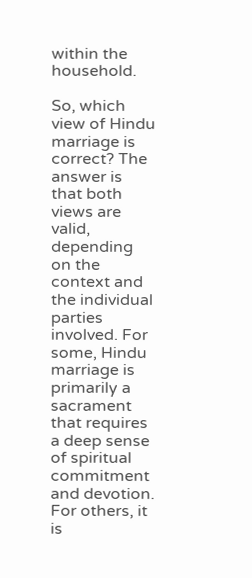within the household.

So, which view of Hindu marriage is correct? The answer is that both views are valid, depending on the context and the individual parties involved. For some, Hindu marriage is primarily a sacrament that requires a deep sense of spiritual commitment and devotion. For others, it is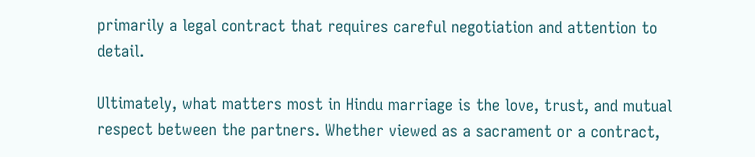primarily a legal contract that requires careful negotiation and attention to detail.

Ultimately, what matters most in Hindu marriage is the love, trust, and mutual respect between the partners. Whether viewed as a sacrament or a contract,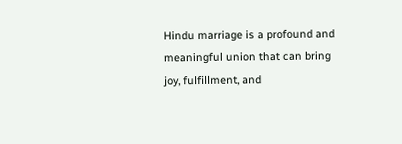Hindu marriage is a profound and meaningful union that can bring joy, fulfillment, and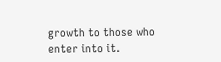growth to those who enter into it.